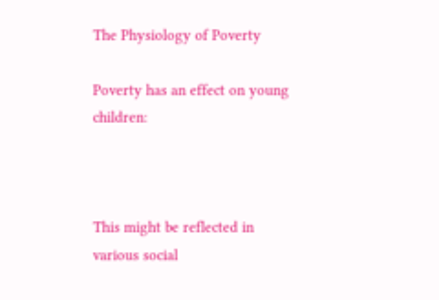The Physiology of Poverty

Poverty has an effect on young children:



This might be reflected in various social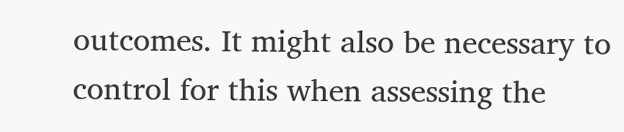outcomes. It might also be necessary to control for this when assessing the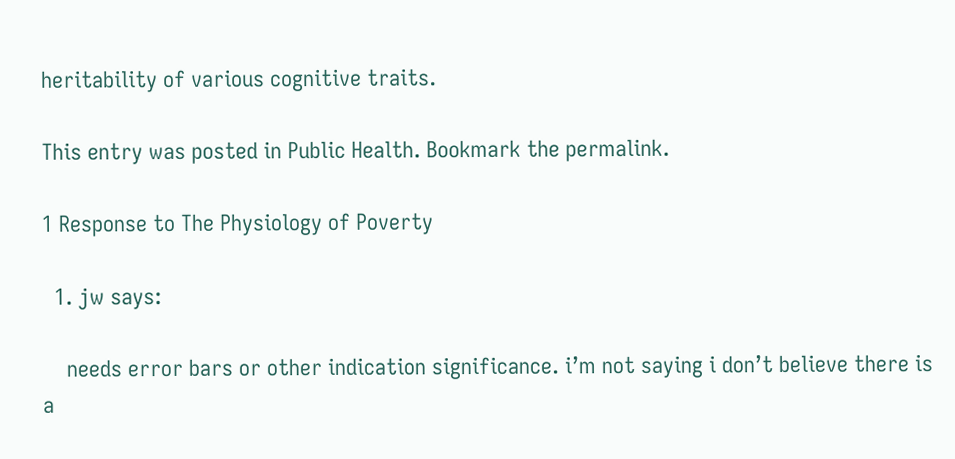heritability of various cognitive traits.

This entry was posted in Public Health. Bookmark the permalink.

1 Response to The Physiology of Poverty

  1. jw says:

    needs error bars or other indication significance. i’m not saying i don’t believe there is a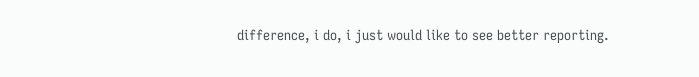difference, i do, i just would like to see better reporting.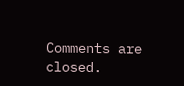Comments are closed.